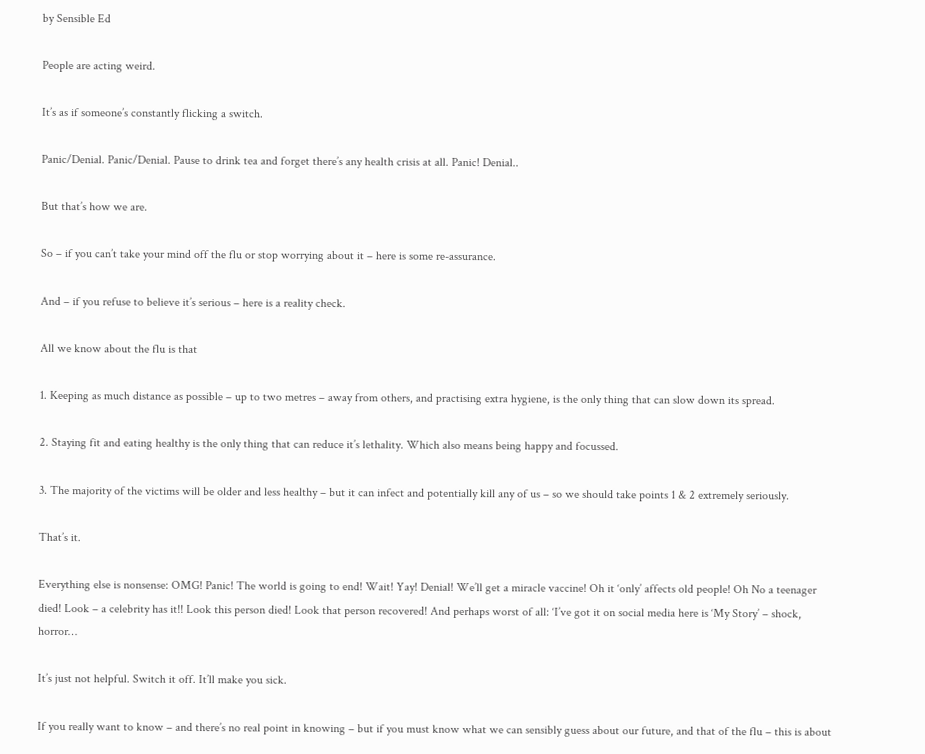by Sensible Ed

People are acting weird.

It’s as if someone’s constantly flicking a switch.

Panic/Denial. Panic/Denial. Pause to drink tea and forget there’s any health crisis at all. Panic! Denial..

But that’s how we are.

So – if you can’t take your mind off the flu or stop worrying about it – here is some re-assurance.

And – if you refuse to believe it’s serious – here is a reality check.

All we know about the flu is that

1. Keeping as much distance as possible – up to two metres – away from others, and practising extra hygiene, is the only thing that can slow down its spread.

2. Staying fit and eating healthy is the only thing that can reduce it’s lethality. Which also means being happy and focussed.

3. The majority of the victims will be older and less healthy – but it can infect and potentially kill any of us – so we should take points 1 & 2 extremely seriously.

That’s it.

Everything else is nonsense: OMG! Panic! The world is going to end! Wait! Yay! Denial! We’ll get a miracle vaccine! Oh it ‘only’ affects old people! Oh No a teenager died! Look – a celebrity has it!! Look this person died! Look that person recovered! And perhaps worst of all: ‘I’ve got it on social media here is ‘My Story’ – shock, horror…

It’s just not helpful. Switch it off. It’ll make you sick.

If you really want to know – and there’s no real point in knowing – but if you must know what we can sensibly guess about our future, and that of the flu – this is about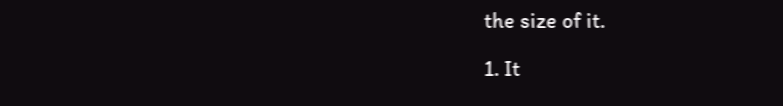the size of it.

1. It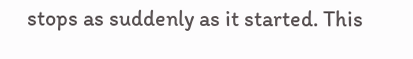stops as suddenly as it started. This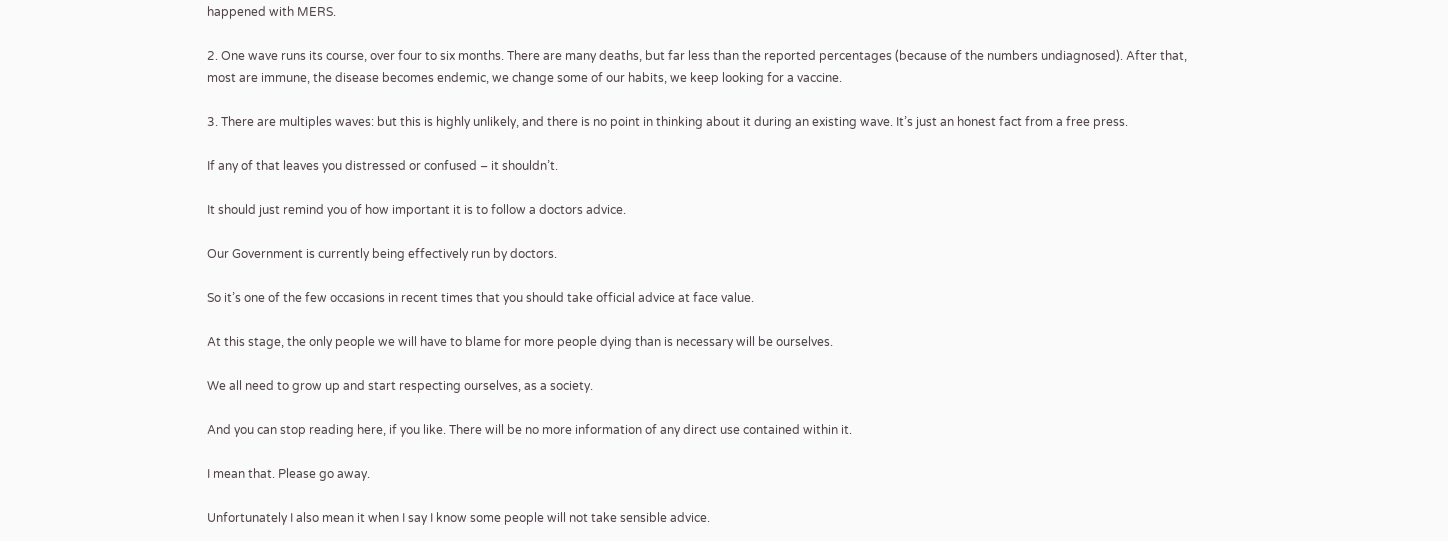happened with MERS.

2. One wave runs its course, over four to six months. There are many deaths, but far less than the reported percentages (because of the numbers undiagnosed). After that, most are immune, the disease becomes endemic, we change some of our habits, we keep looking for a vaccine.

3. There are multiples waves: but this is highly unlikely, and there is no point in thinking about it during an existing wave. It’s just an honest fact from a free press.

If any of that leaves you distressed or confused – it shouldn’t.

It should just remind you of how important it is to follow a doctors advice.

Our Government is currently being effectively run by doctors.

So it’s one of the few occasions in recent times that you should take official advice at face value.

At this stage, the only people we will have to blame for more people dying than is necessary will be ourselves.

We all need to grow up and start respecting ourselves, as a society.

And you can stop reading here, if you like. There will be no more information of any direct use contained within it.

I mean that. Please go away.

Unfortunately I also mean it when I say I know some people will not take sensible advice.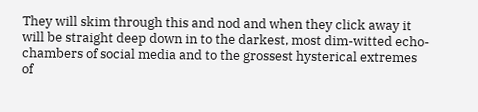They will skim through this and nod and when they click away it will be straight deep down in to the darkest, most dim-witted echo-chambers of social media and to the grossest hysterical extremes of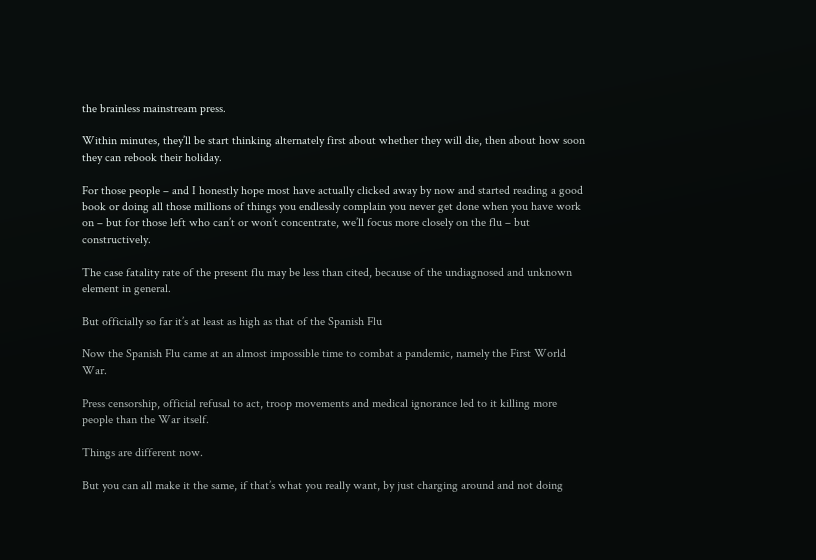the brainless mainstream press.

Within minutes, they’ll be start thinking alternately first about whether they will die, then about how soon they can rebook their holiday.

For those people – and I honestly hope most have actually clicked away by now and started reading a good book or doing all those millions of things you endlessly complain you never get done when you have work on – but for those left who can’t or won’t concentrate, we’ll focus more closely on the flu – but constructively.

The case fatality rate of the present flu may be less than cited, because of the undiagnosed and unknown element in general.

But officially so far it’s at least as high as that of the Spanish Flu

Now the Spanish Flu came at an almost impossible time to combat a pandemic, namely the First World War.

Press censorship, official refusal to act, troop movements and medical ignorance led to it killing more people than the War itself.

Things are different now.

But you can all make it the same, if that’s what you really want, by just charging around and not doing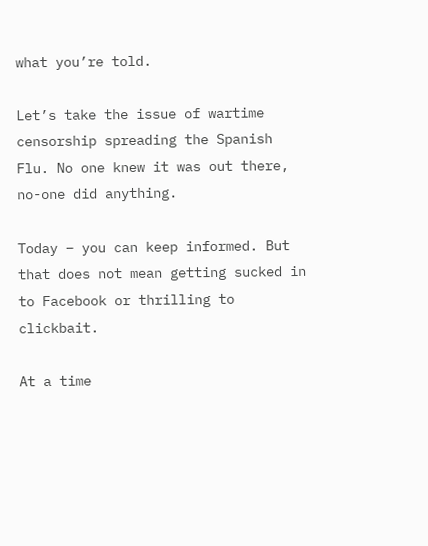what you’re told.

Let’s take the issue of wartime censorship spreading the Spanish Flu. No one knew it was out there, no-one did anything.

Today – you can keep informed. But that does not mean getting sucked in to Facebook or thrilling to clickbait.

At a time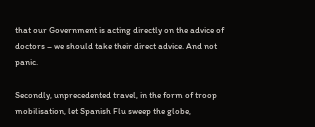that our Government is acting directly on the advice of doctors – we should take their direct advice. And not panic.

Secondly, unprecedented travel, in the form of troop mobilisation, let Spanish Flu sweep the globe,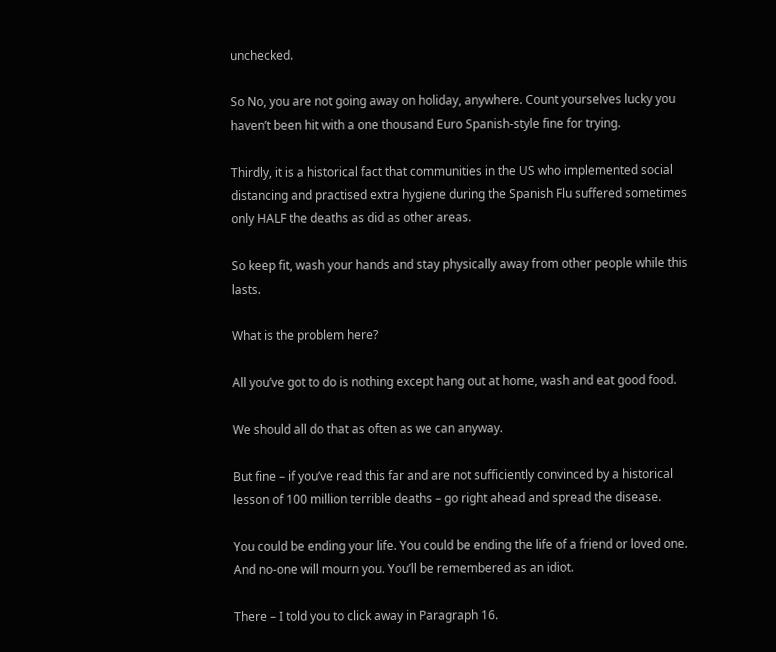unchecked.

So No, you are not going away on holiday, anywhere. Count yourselves lucky you haven’t been hit with a one thousand Euro Spanish-style fine for trying.

Thirdly, it is a historical fact that communities in the US who implemented social distancing and practised extra hygiene during the Spanish Flu suffered sometimes only HALF the deaths as did as other areas.

So keep fit, wash your hands and stay physically away from other people while this lasts.

What is the problem here?

All you’ve got to do is nothing except hang out at home, wash and eat good food.

We should all do that as often as we can anyway.

But fine – if you’ve read this far and are not sufficiently convinced by a historical lesson of 100 million terrible deaths – go right ahead and spread the disease.

You could be ending your life. You could be ending the life of a friend or loved one. And no-one will mourn you. You’ll be remembered as an idiot.

There – I told you to click away in Paragraph 16.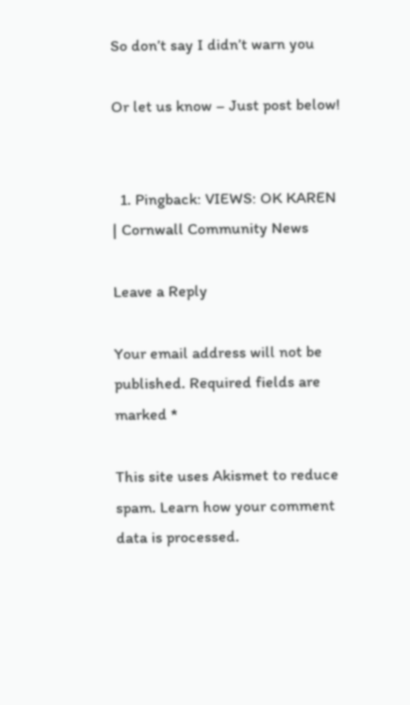So don’t say I didn’t warn you

Or let us know – Just post below!


  1. Pingback: VIEWS: OK KAREN | Cornwall Community News

Leave a Reply

Your email address will not be published. Required fields are marked *

This site uses Akismet to reduce spam. Learn how your comment data is processed.